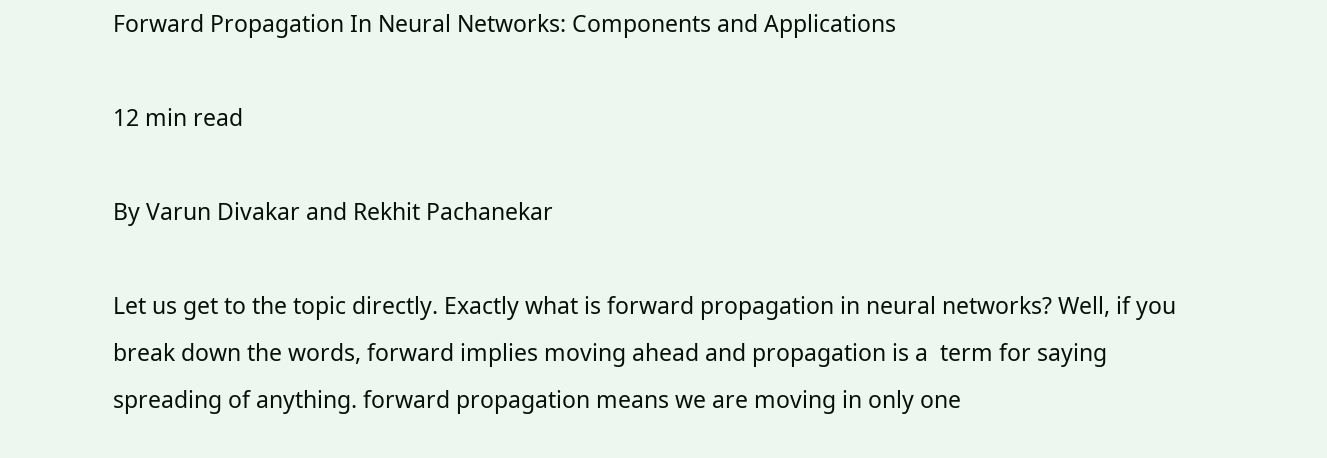Forward Propagation In Neural Networks: Components and Applications

12 min read

By Varun Divakar and Rekhit Pachanekar

Let us get to the topic directly. Exactly what is forward propagation in neural networks? Well, if you break down the words, forward implies moving ahead and propagation is a  term for saying spreading of anything. forward propagation means we are moving in only one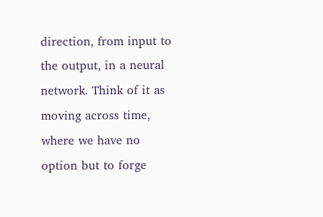direction, from input to the output, in a neural network. Think of it as moving across time, where we have no option but to forge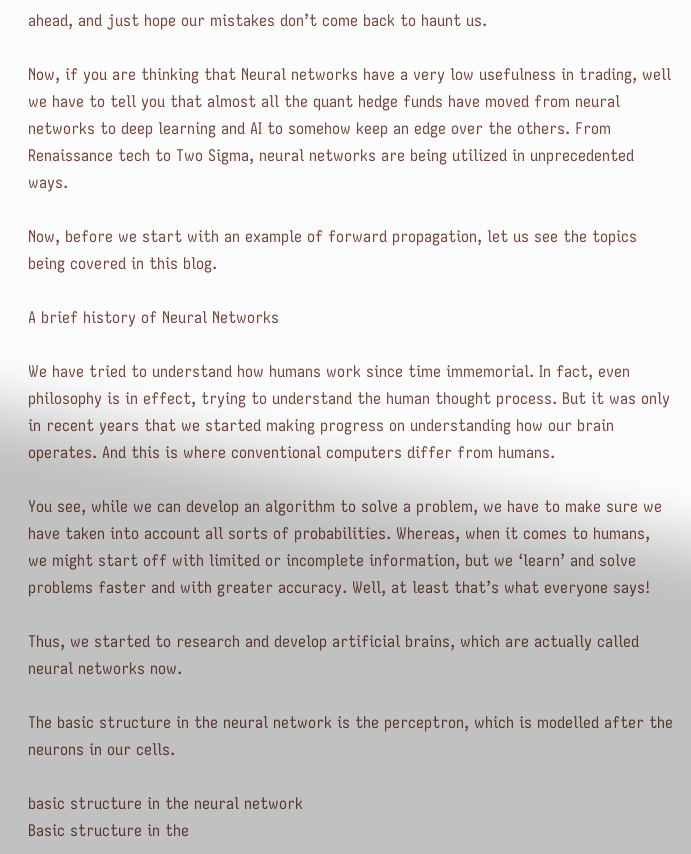ahead, and just hope our mistakes don’t come back to haunt us.

Now, if you are thinking that Neural networks have a very low usefulness in trading, well we have to tell you that almost all the quant hedge funds have moved from neural networks to deep learning and AI to somehow keep an edge over the others. From Renaissance tech to Two Sigma, neural networks are being utilized in unprecedented ways.

Now, before we start with an example of forward propagation, let us see the topics being covered in this blog.

A brief history of Neural Networks

We have tried to understand how humans work since time immemorial. In fact, even philosophy is in effect, trying to understand the human thought process. But it was only in recent years that we started making progress on understanding how our brain operates. And this is where conventional computers differ from humans.

You see, while we can develop an algorithm to solve a problem, we have to make sure we have taken into account all sorts of probabilities. Whereas, when it comes to humans, we might start off with limited or incomplete information, but we ‘learn’ and solve problems faster and with greater accuracy. Well, at least that’s what everyone says!

Thus, we started to research and develop artificial brains, which are actually called neural networks now.

The basic structure in the neural network is the perceptron, which is modelled after the neurons in our cells.

basic structure in the neural network
Basic structure in the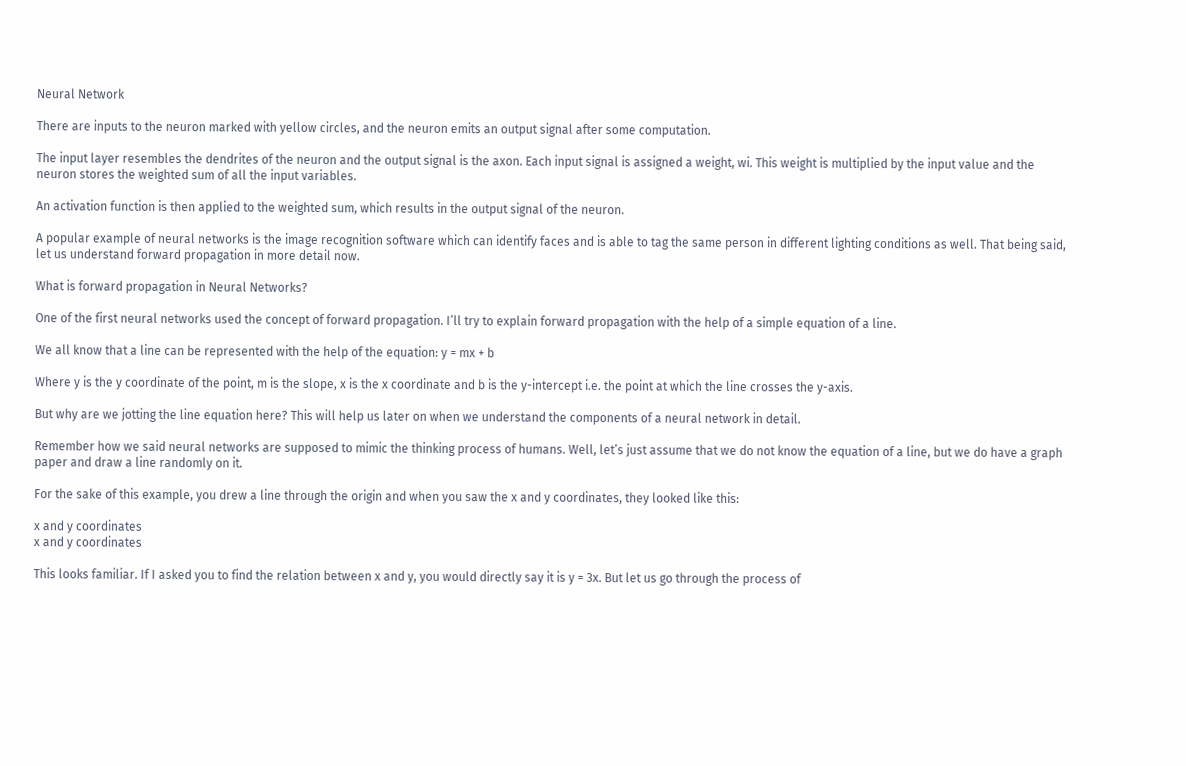Neural Network

There are inputs to the neuron marked with yellow circles, and the neuron emits an output signal after some computation.

The input layer resembles the dendrites of the neuron and the output signal is the axon. Each input signal is assigned a weight, wi. This weight is multiplied by the input value and the neuron stores the weighted sum of all the input variables.

An activation function is then applied to the weighted sum, which results in the output signal of the neuron.

A popular example of neural networks is the image recognition software which can identify faces and is able to tag the same person in different lighting conditions as well. That being said, let us understand forward propagation in more detail now.

What is forward propagation in Neural Networks?

One of the first neural networks used the concept of forward propagation. I’ll try to explain forward propagation with the help of a simple equation of a line.

We all know that a line can be represented with the help of the equation: y = mx + b

Where y is the y coordinate of the point, m is the slope, x is the x coordinate and b is the y-intercept i.e. the point at which the line crosses the y-axis.

But why are we jotting the line equation here? This will help us later on when we understand the components of a neural network in detail.

Remember how we said neural networks are supposed to mimic the thinking process of humans. Well, let’s just assume that we do not know the equation of a line, but we do have a graph paper and draw a line randomly on it.

For the sake of this example, you drew a line through the origin and when you saw the x and y coordinates, they looked like this:

x and y coordinates
x and y coordinates

This looks familiar. If I asked you to find the relation between x and y, you would directly say it is y = 3x. But let us go through the process of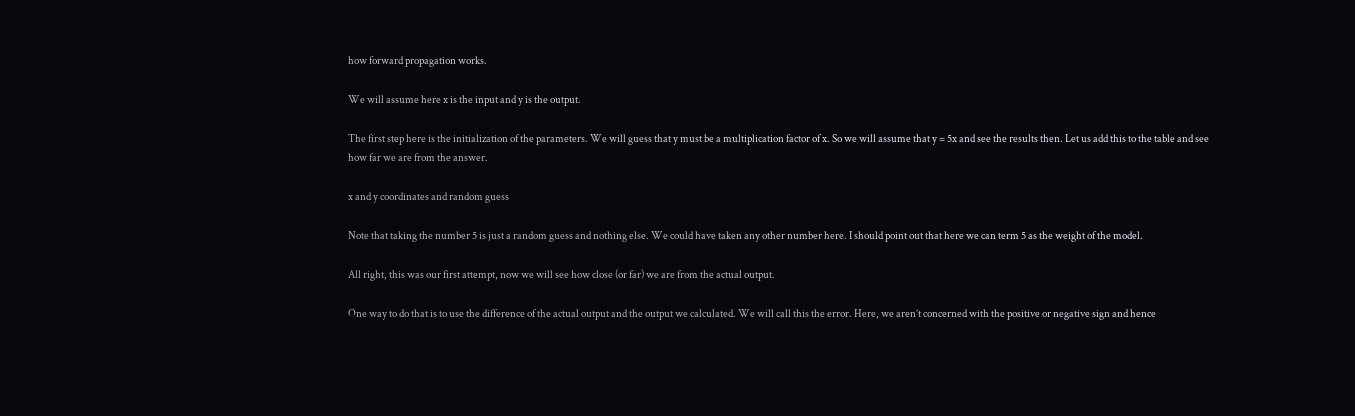how forward propagation works.

We will assume here x is the input and y is the output.

The first step here is the initialization of the parameters. We will guess that y must be a multiplication factor of x. So we will assume that y = 5x and see the results then. Let us add this to the table and see how far we are from the answer.

x and y coordinates and random guess

Note that taking the number 5 is just a random guess and nothing else. We could have taken any other number here. I should point out that here we can term 5 as the weight of the model.

All right, this was our first attempt, now we will see how close (or far) we are from the actual output.

One way to do that is to use the difference of the actual output and the output we calculated. We will call this the error. Here, we aren’t concerned with the positive or negative sign and hence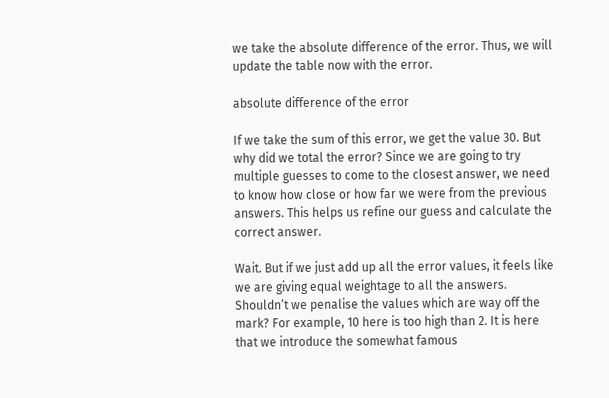we take the absolute difference of the error. Thus, we will update the table now with the error.

absolute difference of the error

If we take the sum of this error, we get the value 30. But why did we total the error? Since we are going to try multiple guesses to come to the closest answer, we need to know how close or how far we were from the previous answers. This helps us refine our guess and calculate the correct answer.

Wait. But if we just add up all the error values, it feels like we are giving equal weightage to all the answers. Shouldn’t we penalise the values which are way off the mark? For example, 10 here is too high than 2. It is here that we introduce the somewhat famous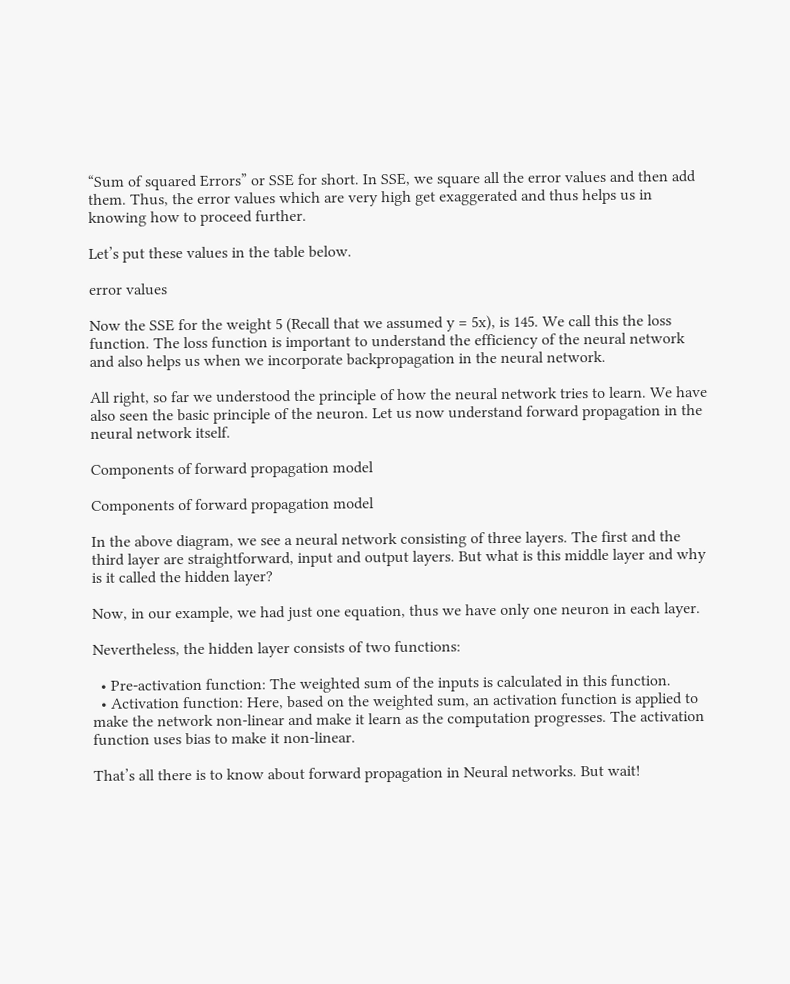“Sum of squared Errors” or SSE for short. In SSE, we square all the error values and then add them. Thus, the error values which are very high get exaggerated and thus helps us in knowing how to proceed further.

Let’s put these values in the table below.

error values

Now the SSE for the weight 5 (Recall that we assumed y = 5x), is 145. We call this the loss function. The loss function is important to understand the efficiency of the neural network and also helps us when we incorporate backpropagation in the neural network.

All right, so far we understood the principle of how the neural network tries to learn. We have also seen the basic principle of the neuron. Let us now understand forward propagation in the neural network itself.

Components of forward propagation model

Components of forward propagation model

In the above diagram, we see a neural network consisting of three layers. The first and the third layer are straightforward, input and output layers. But what is this middle layer and why is it called the hidden layer?

Now, in our example, we had just one equation, thus we have only one neuron in each layer.

Nevertheless, the hidden layer consists of two functions:

  • Pre-activation function: The weighted sum of the inputs is calculated in this function.
  • Activation function: Here, based on the weighted sum, an activation function is applied to make the network non-linear and make it learn as the computation progresses. The activation function uses bias to make it non-linear.

That’s all there is to know about forward propagation in Neural networks. But wait!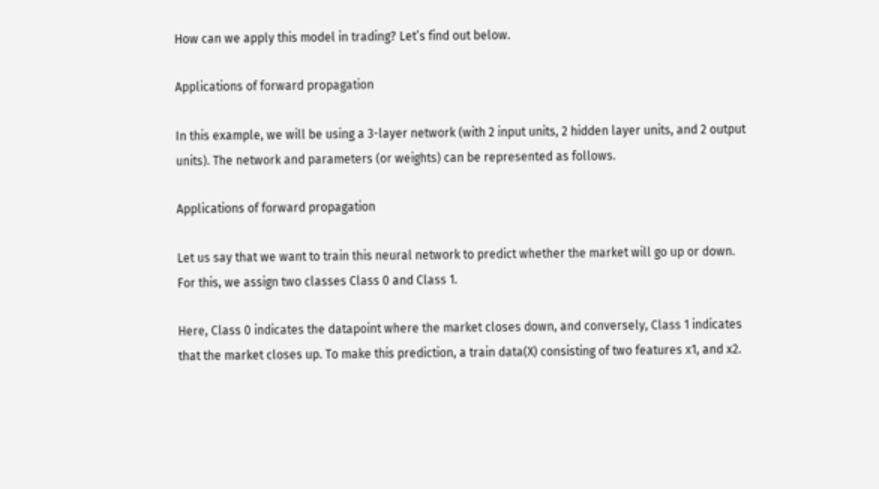How can we apply this model in trading? Let’s find out below.

Applications of forward propagation

In this example, we will be using a 3-layer network (with 2 input units, 2 hidden layer units, and 2 output units). The network and parameters (or weights) can be represented as follows.

Applications of forward propagation

Let us say that we want to train this neural network to predict whether the market will go up or down. For this, we assign two classes Class 0 and Class 1.

Here, Class 0 indicates the datapoint where the market closes down, and conversely, Class 1 indicates that the market closes up. To make this prediction, a train data(X) consisting of two features x1, and x2.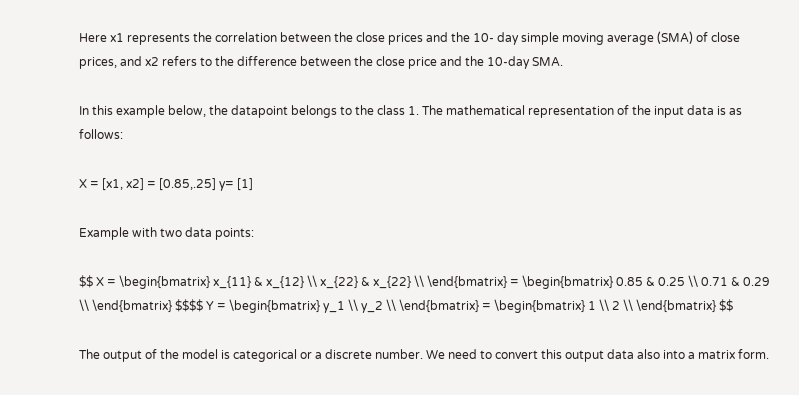Here x1 represents the correlation between the close prices and the 10- day simple moving average (SMA) of close prices, and x2 refers to the difference between the close price and the 10-day SMA.

In this example below, the datapoint belongs to the class 1. The mathematical representation of the input data is as follows:

X = [x1, x2] = [0.85,.25] y= [1]

Example with two data points:

$$ X = \begin{bmatrix} x_{11} & x_{12} \\ x_{22} & x_{22} \\ \end{bmatrix} = \begin{bmatrix} 0.85 & 0.25 \\ 0.71 & 0.29 \\ \end{bmatrix} $$$$ Y = \begin{bmatrix} y_1 \\ y_2 \\ \end{bmatrix} = \begin{bmatrix} 1 \\ 2 \\ \end{bmatrix} $$

The output of the model is categorical or a discrete number. We need to convert this output data also into a matrix form.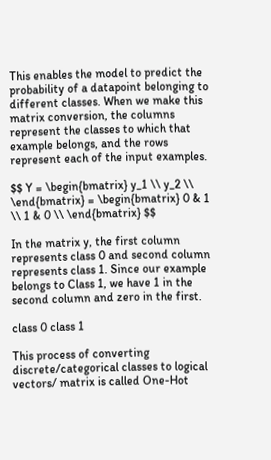This enables the model to predict the probability of a datapoint belonging to different classes. When we make this matrix conversion, the columns represent the classes to which that example belongs, and the rows represent each of the input examples.

$$ Y = \begin{bmatrix} y_1 \\ y_2 \\ \end{bmatrix} = \begin{bmatrix} 0 & 1 \\ 1 & 0 \\ \end{bmatrix} $$

In the matrix y, the first column represents class 0 and second column represents class 1. Since our example belongs to Class 1, we have 1 in the second column and zero in the first.

class 0 class 1

This process of converting discrete/categorical classes to logical vectors/ matrix is called One-Hot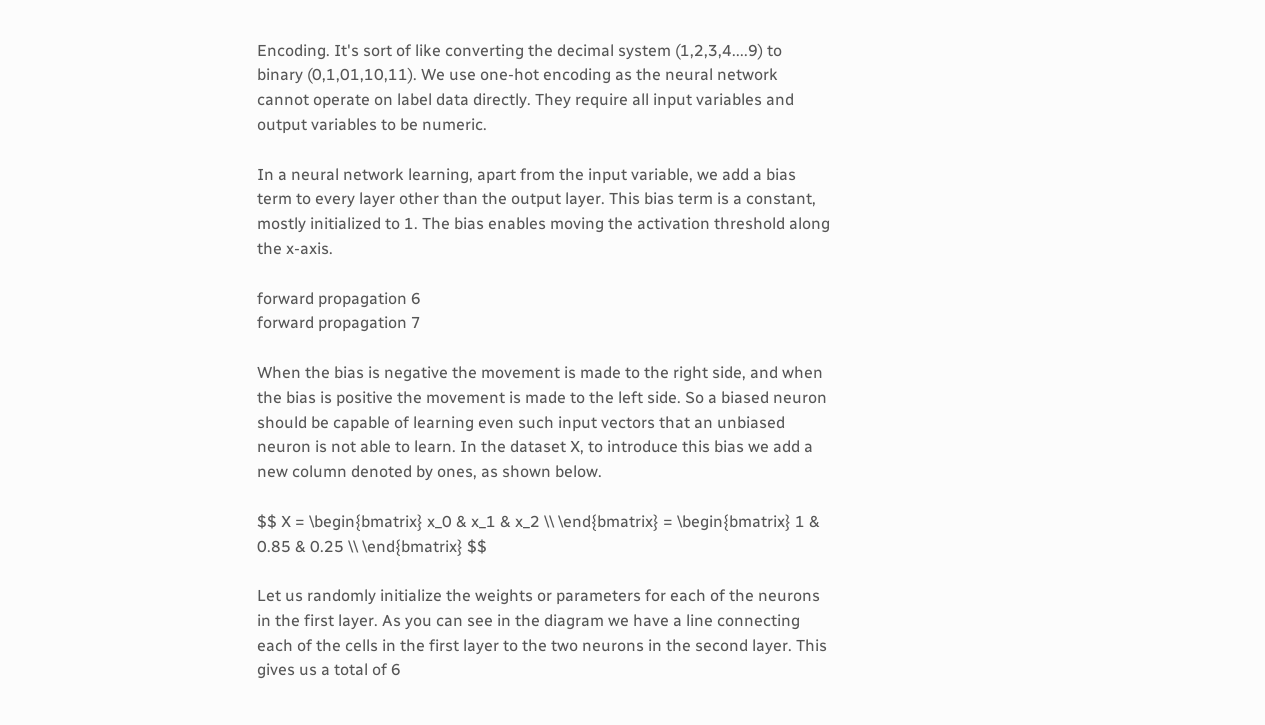Encoding. It's sort of like converting the decimal system (1,2,3,4....9) to binary (0,1,01,10,11). We use one-hot encoding as the neural network cannot operate on label data directly. They require all input variables and output variables to be numeric.

In a neural network learning, apart from the input variable, we add a bias term to every layer other than the output layer. This bias term is a constant, mostly initialized to 1. The bias enables moving the activation threshold along the x-axis.

forward propagation 6
forward propagation 7

When the bias is negative the movement is made to the right side, and when the bias is positive the movement is made to the left side. So a biased neuron should be capable of learning even such input vectors that an unbiased neuron is not able to learn. In the dataset X, to introduce this bias we add a new column denoted by ones, as shown below.

$$ X = \begin{bmatrix} x_0 & x_1 & x_2 \\ \end{bmatrix} = \begin{bmatrix} 1 & 0.85 & 0.25 \\ \end{bmatrix} $$

Let us randomly initialize the weights or parameters for each of the neurons in the first layer. As you can see in the diagram we have a line connecting each of the cells in the first layer to the two neurons in the second layer. This gives us a total of 6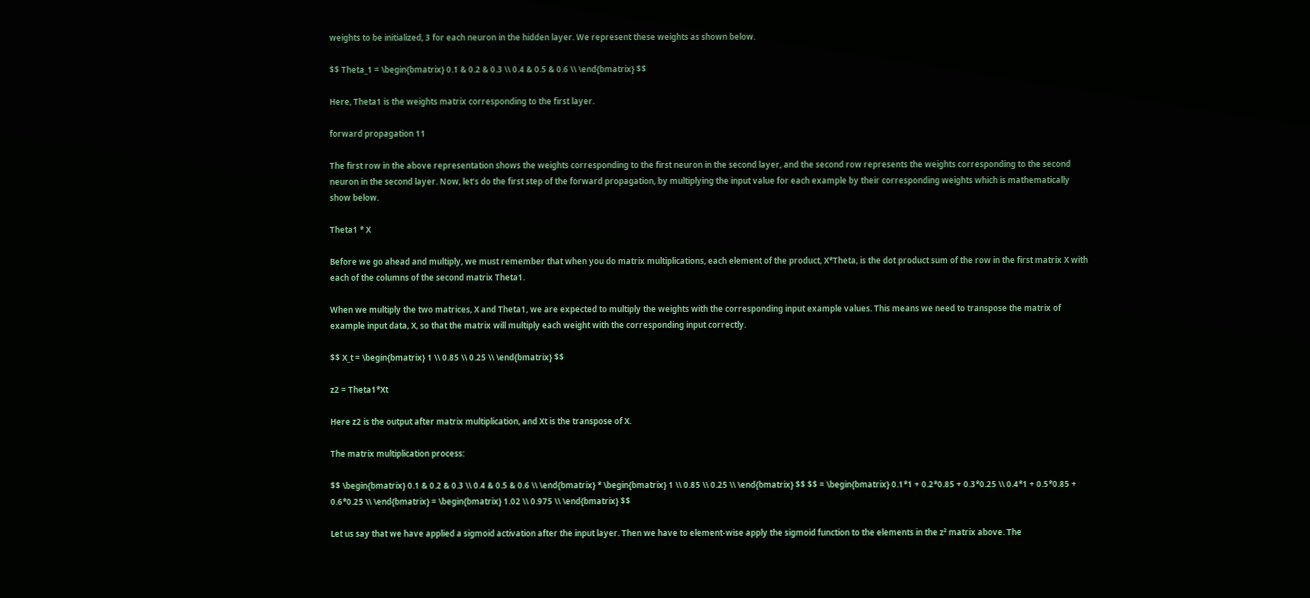weights to be initialized, 3 for each neuron in the hidden layer. We represent these weights as shown below.

$$ Theta_1 = \begin{bmatrix} 0.1 & 0.2 & 0.3 \\ 0.4 & 0.5 & 0.6 \\ \end{bmatrix} $$

Here, Theta1 is the weights matrix corresponding to the first layer.

forward propagation 11

The first row in the above representation shows the weights corresponding to the first neuron in the second layer, and the second row represents the weights corresponding to the second neuron in the second layer. Now, let’s do the first step of the forward propagation, by multiplying the input value for each example by their corresponding weights which is mathematically show below.

Theta1 * X

Before we go ahead and multiply, we must remember that when you do matrix multiplications, each element of the product, X*Theta, is the dot product sum of the row in the first matrix X with each of the columns of the second matrix Theta1.

When we multiply the two matrices, X and Theta1, we are expected to multiply the weights with the corresponding input example values. This means we need to transpose the matrix of example input data, X, so that the matrix will multiply each weight with the corresponding input correctly.

$$ X_t = \begin{bmatrix} 1 \\ 0.85 \\ 0.25 \\ \end{bmatrix} $$

z2 = Theta1*Xt

Here z2 is the output after matrix multiplication, and Xt is the transpose of X.

The matrix multiplication process:

$$ \begin{bmatrix} 0.1 & 0.2 & 0.3 \\ 0.4 & 0.5 & 0.6 \\ \end{bmatrix} * \begin{bmatrix} 1 \\ 0.85 \\ 0.25 \\ \end{bmatrix} $$ $$ = \begin{bmatrix} 0.1*1 + 0.2*0.85 + 0.3*0.25 \\ 0.4*1 + 0.5*0.85 + 0.6*0.25 \\ \end{bmatrix} = \begin{bmatrix} 1.02 \\ 0.975 \\ \end{bmatrix} $$

Let us say that we have applied a sigmoid activation after the input layer. Then we have to element-wise apply the sigmoid function to the elements in the z² matrix above. The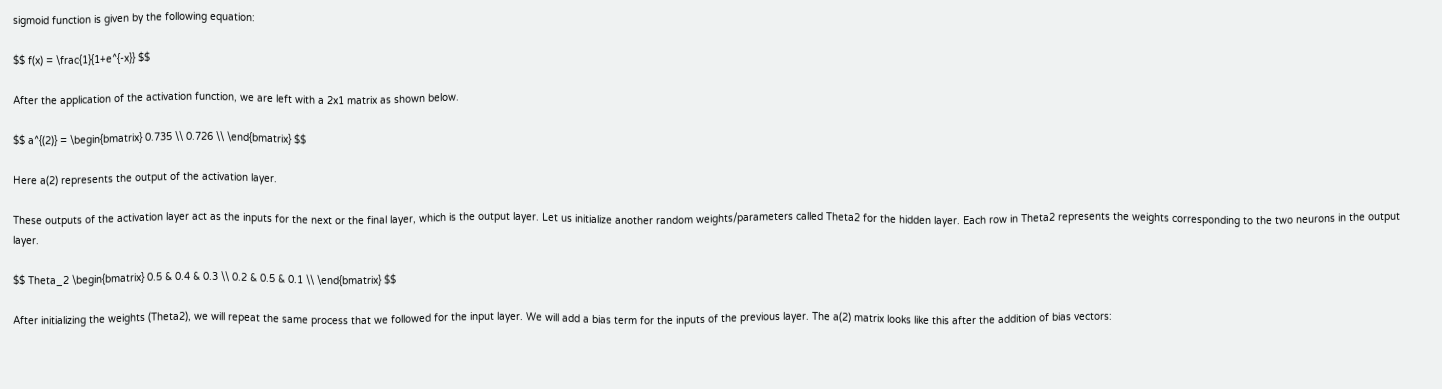sigmoid function is given by the following equation:

$$ f(x) = \frac{1}{1+e^{-x}} $$

After the application of the activation function, we are left with a 2x1 matrix as shown below.

$$ a^{(2)} = \begin{bmatrix} 0.735 \\ 0.726 \\ \end{bmatrix} $$

Here a(2) represents the output of the activation layer.

These outputs of the activation layer act as the inputs for the next or the final layer, which is the output layer. Let us initialize another random weights/parameters called Theta2 for the hidden layer. Each row in Theta2 represents the weights corresponding to the two neurons in the output layer.

$$ Theta_2 \begin{bmatrix} 0.5 & 0.4 & 0.3 \\ 0.2 & 0.5 & 0.1 \\ \end{bmatrix} $$

After initializing the weights (Theta2), we will repeat the same process that we followed for the input layer. We will add a bias term for the inputs of the previous layer. The a(2) matrix looks like this after the addition of bias vectors: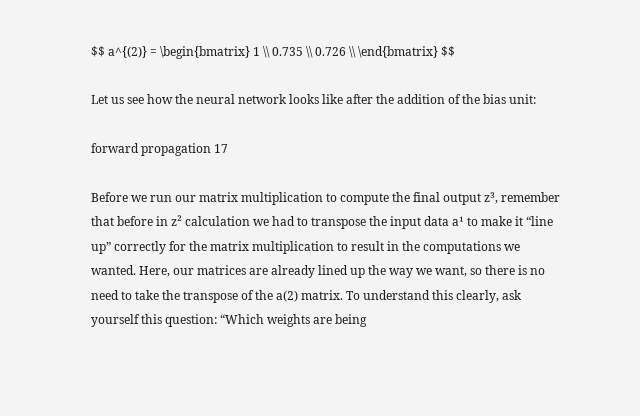$$ a^{(2)} = \begin{bmatrix} 1 \\ 0.735 \\ 0.726 \\ \end{bmatrix} $$

Let us see how the neural network looks like after the addition of the bias unit:

forward propagation 17

Before we run our matrix multiplication to compute the final output z³, remember that before in z² calculation we had to transpose the input data a¹ to make it “line up” correctly for the matrix multiplication to result in the computations we wanted. Here, our matrices are already lined up the way we want, so there is no need to take the transpose of the a(2) matrix. To understand this clearly, ask yourself this question: “Which weights are being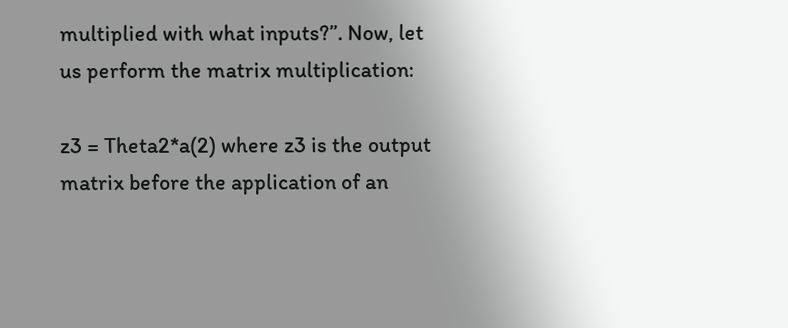multiplied with what inputs?”. Now, let us perform the matrix multiplication:

z3 = Theta2*a(2) where z3 is the output matrix before the application of an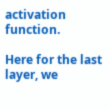activation function.

Here for the last layer, we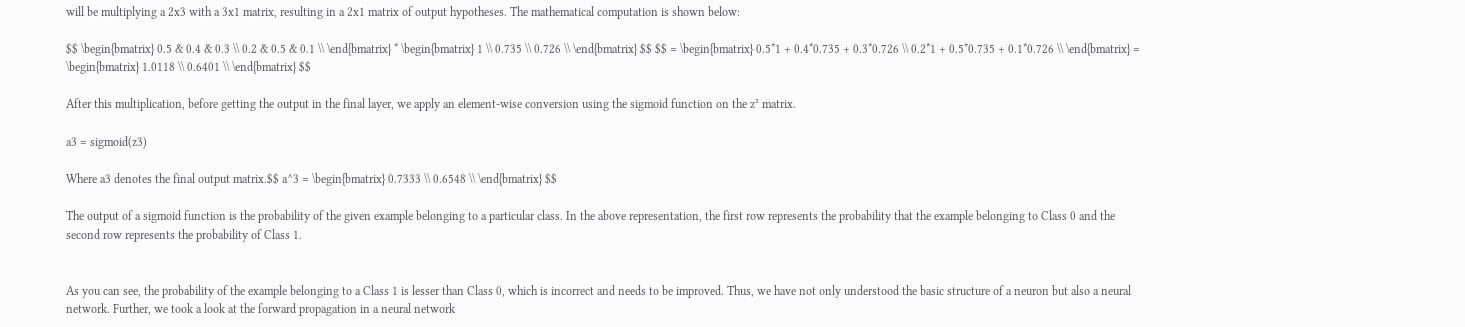will be multiplying a 2x3 with a 3x1 matrix, resulting in a 2x1 matrix of output hypotheses. The mathematical computation is shown below:

$$ \begin{bmatrix} 0.5 & 0.4 & 0.3 \\ 0.2 & 0.5 & 0.1 \\ \end{bmatrix} * \begin{bmatrix} 1 \\ 0.735 \\ 0.726 \\ \end{bmatrix} $$ $$ = \begin{bmatrix} 0.5*1 + 0.4*0.735 + 0.3*0.726 \\ 0.2*1 + 0.5*0.735 + 0.1*0.726 \\ \end{bmatrix} = \begin{bmatrix} 1.0118 \\ 0.6401 \\ \end{bmatrix} $$

After this multiplication, before getting the output in the final layer, we apply an element-wise conversion using the sigmoid function on the z² matrix.

a3 = sigmoid(z3)

Where a3 denotes the final output matrix.$$ a^3 = \begin{bmatrix} 0.7333 \\ 0.6548 \\ \end{bmatrix} $$

The output of a sigmoid function is the probability of the given example belonging to a particular class. In the above representation, the first row represents the probability that the example belonging to Class 0 and the second row represents the probability of Class 1.


As you can see, the probability of the example belonging to a Class 1 is lesser than Class 0, which is incorrect and needs to be improved. Thus, we have not only understood the basic structure of a neuron but also a neural network. Further, we took a look at the forward propagation in a neural network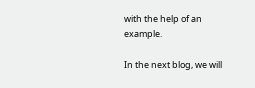with the help of an example.

In the next blog, we will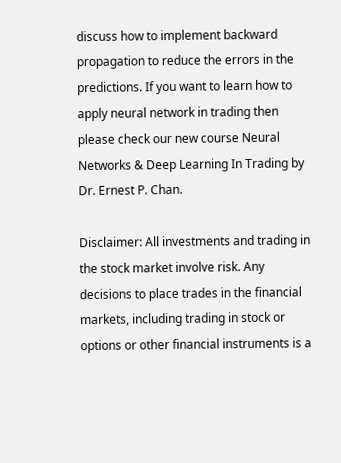discuss how to implement backward propagation to reduce the errors in the predictions. If you want to learn how to apply neural network in trading then please check our new course Neural Networks & Deep Learning In Trading by Dr. Ernest P. Chan.

Disclaimer: All investments and trading in the stock market involve risk. Any decisions to place trades in the financial markets, including trading in stock or options or other financial instruments is a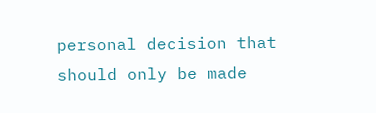personal decision that should only be made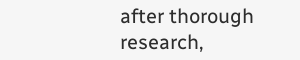after thorough research,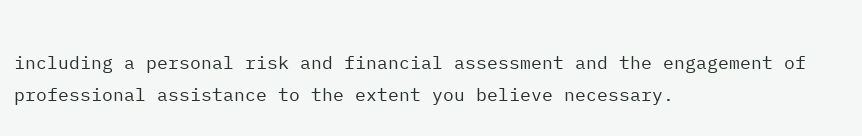including a personal risk and financial assessment and the engagement of professional assistance to the extent you believe necessary.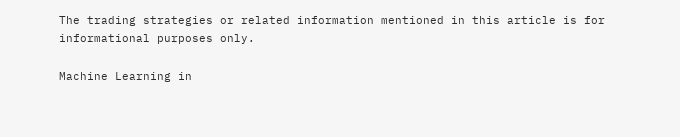The trading strategies or related information mentioned in this article is for informational purposes only.

Machine Learning in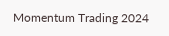Momentum Trading 2024